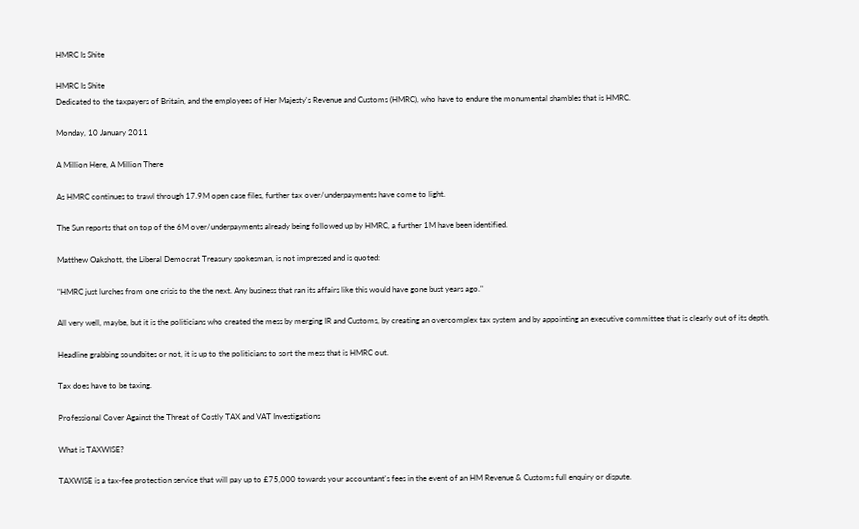HMRC Is Shite

HMRC Is Shite
Dedicated to the taxpayers of Britain, and the employees of Her Majesty's Revenue and Customs (HMRC), who have to endure the monumental shambles that is HMRC.

Monday, 10 January 2011

A Million Here, A Million There

As HMRC continues to trawl through 17.9M open case files, further tax over/underpayments have come to light.

The Sun reports that on top of the 6M over/underpayments already being followed up by HMRC, a further 1M have been identified.

Matthew Oakshott, the Liberal Democrat Treasury spokesman, is not impressed and is quoted:

"HMRC just lurches from one crisis to the the next. Any business that ran its affairs like this would have gone bust years ago."

All very well, maybe, but it is the politicians who created the mess by merging IR and Customs, by creating an overcomplex tax system and by appointing an executive committee that is clearly out of its depth.

Headline grabbing soundbites or not, it is up to the politicians to sort the mess that is HMRC out.

Tax does have to be taxing.

Professional Cover Against the Threat of Costly TAX and VAT Investigations

What is TAXWISE?

TAXWISE is a tax-fee protection service that will pay up to £75,000 towards your accountant's fees in the event of an HM Revenue & Customs full enquiry or dispute.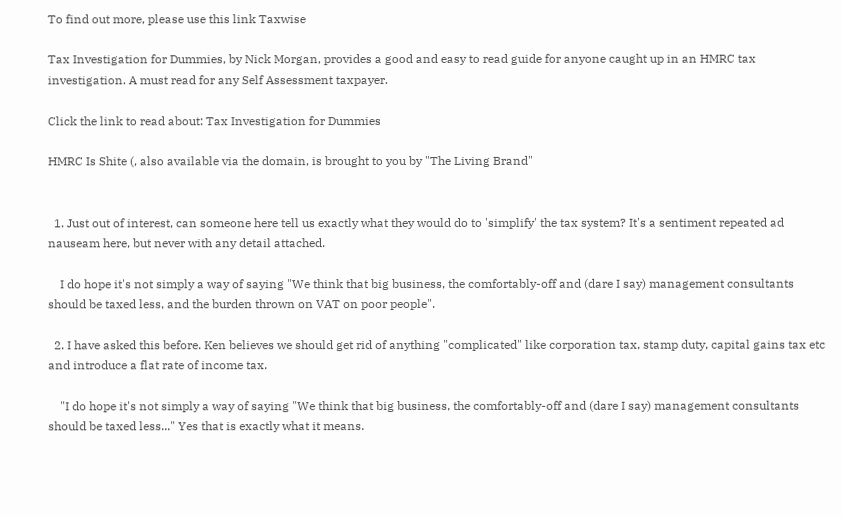To find out more, please use this link Taxwise

Tax Investigation for Dummies, by Nick Morgan, provides a good and easy to read guide for anyone caught up in an HMRC tax investigation. A must read for any Self Assessment taxpayer.

Click the link to read about: Tax Investigation for Dummies

HMRC Is Shite (, also available via the domain, is brought to you by "The Living Brand"


  1. Just out of interest, can someone here tell us exactly what they would do to 'simplify' the tax system? It's a sentiment repeated ad nauseam here, but never with any detail attached.

    I do hope it's not simply a way of saying "We think that big business, the comfortably-off and (dare I say) management consultants should be taxed less, and the burden thrown on VAT on poor people".

  2. I have asked this before. Ken believes we should get rid of anything "complicated" like corporation tax, stamp duty, capital gains tax etc and introduce a flat rate of income tax.

    "I do hope it's not simply a way of saying "We think that big business, the comfortably-off and (dare I say) management consultants should be taxed less..." Yes that is exactly what it means.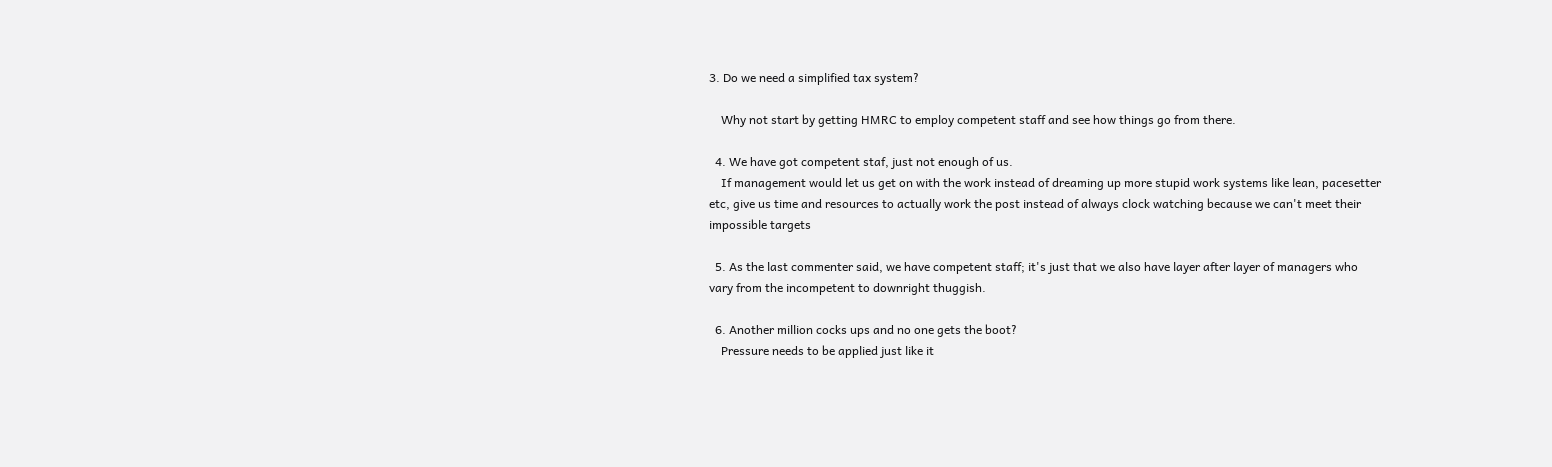3. Do we need a simplified tax system?

    Why not start by getting HMRC to employ competent staff and see how things go from there.

  4. We have got competent staf, just not enough of us.
    If management would let us get on with the work instead of dreaming up more stupid work systems like lean, pacesetter etc, give us time and resources to actually work the post instead of always clock watching because we can't meet their impossible targets

  5. As the last commenter said, we have competent staff; it's just that we also have layer after layer of managers who vary from the incompetent to downright thuggish.

  6. Another million cocks ups and no one gets the boot?
    Pressure needs to be applied just like it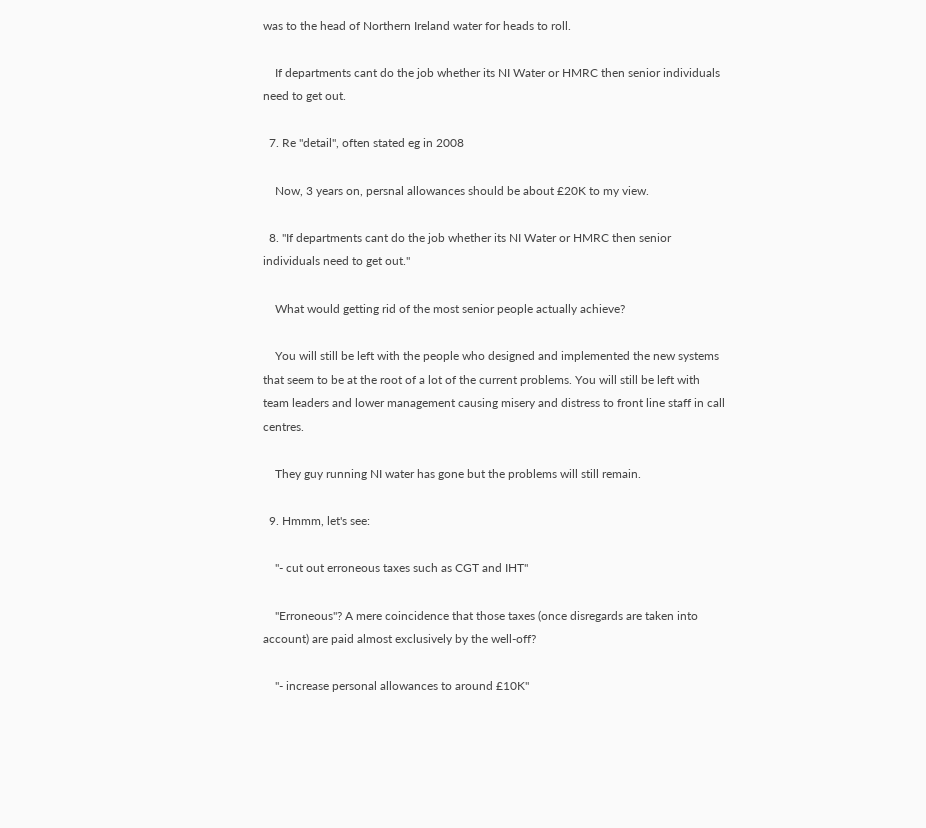was to the head of Northern Ireland water for heads to roll.

    If departments cant do the job whether its NI Water or HMRC then senior individuals need to get out.

  7. Re "detail", often stated eg in 2008

    Now, 3 years on, persnal allowances should be about £20K to my view.

  8. "If departments cant do the job whether its NI Water or HMRC then senior individuals need to get out."

    What would getting rid of the most senior people actually achieve?

    You will still be left with the people who designed and implemented the new systems that seem to be at the root of a lot of the current problems. You will still be left with team leaders and lower management causing misery and distress to front line staff in call centres.

    They guy running NI water has gone but the problems will still remain.

  9. Hmmm, let's see:

    "- cut out erroneous taxes such as CGT and IHT"

    "Erroneous"? A mere coincidence that those taxes (once disregards are taken into account) are paid almost exclusively by the well-off?

    "- increase personal allowances to around £10K"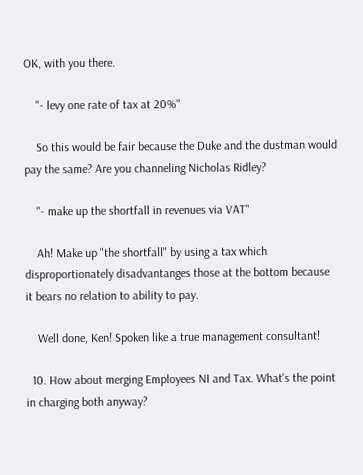OK, with you there.

    "- levy one rate of tax at 20%"

    So this would be fair because the Duke and the dustman would pay the same? Are you channeling Nicholas Ridley?

    "- make up the shortfall in revenues via VAT"

    Ah! Make up "the shortfall" by using a tax which disproportionately disadvantanges those at the bottom because it bears no relation to ability to pay.

    Well done, Ken! Spoken like a true management consultant!

  10. How about merging Employees NI and Tax. What's the point in charging both anyway?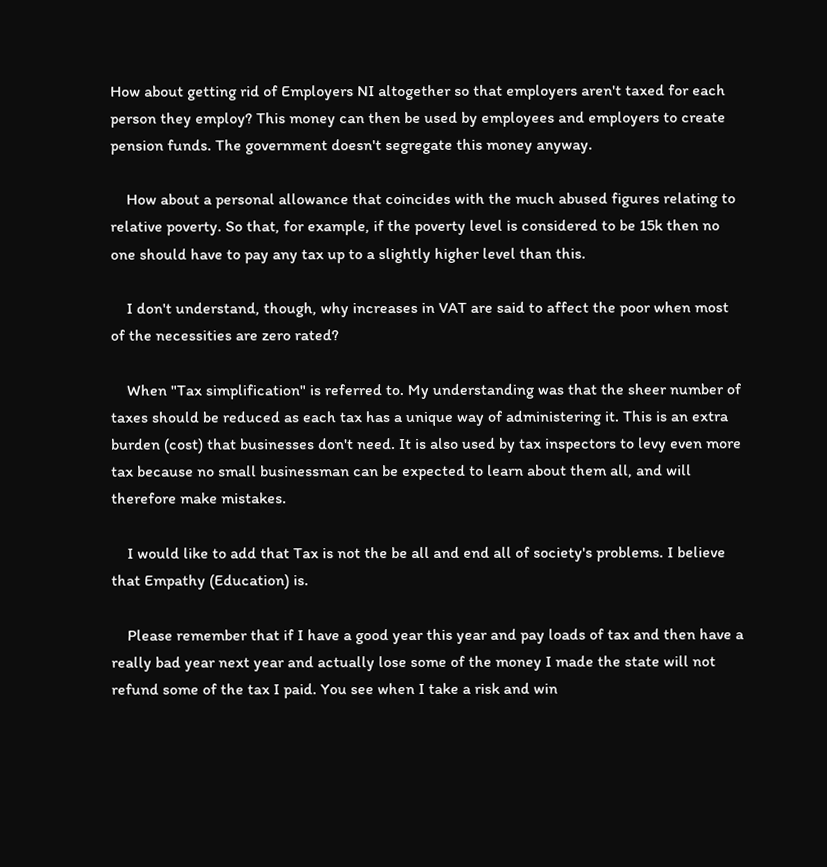How about getting rid of Employers NI altogether so that employers aren't taxed for each person they employ? This money can then be used by employees and employers to create pension funds. The government doesn't segregate this money anyway.

    How about a personal allowance that coincides with the much abused figures relating to relative poverty. So that, for example, if the poverty level is considered to be 15k then no one should have to pay any tax up to a slightly higher level than this.

    I don't understand, though, why increases in VAT are said to affect the poor when most of the necessities are zero rated?

    When "Tax simplification" is referred to. My understanding was that the sheer number of taxes should be reduced as each tax has a unique way of administering it. This is an extra burden (cost) that businesses don't need. It is also used by tax inspectors to levy even more tax because no small businessman can be expected to learn about them all, and will therefore make mistakes.

    I would like to add that Tax is not the be all and end all of society's problems. I believe that Empathy (Education) is.

    Please remember that if I have a good year this year and pay loads of tax and then have a really bad year next year and actually lose some of the money I made the state will not refund some of the tax I paid. You see when I take a risk and win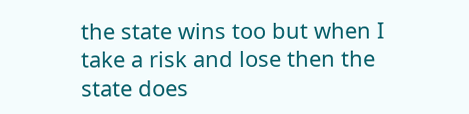the state wins too but when I take a risk and lose then the state does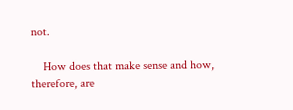not.

    How does that make sense and how, therefore, are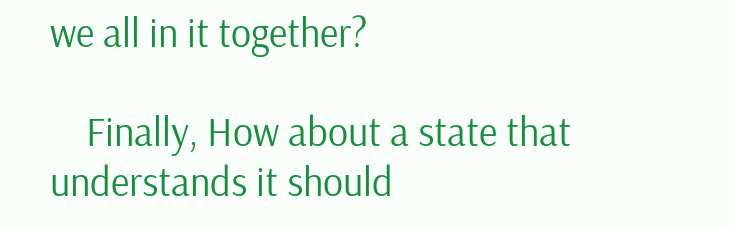we all in it together?

    Finally, How about a state that understands it should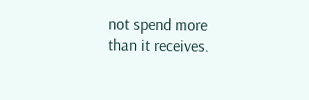not spend more than it receives.